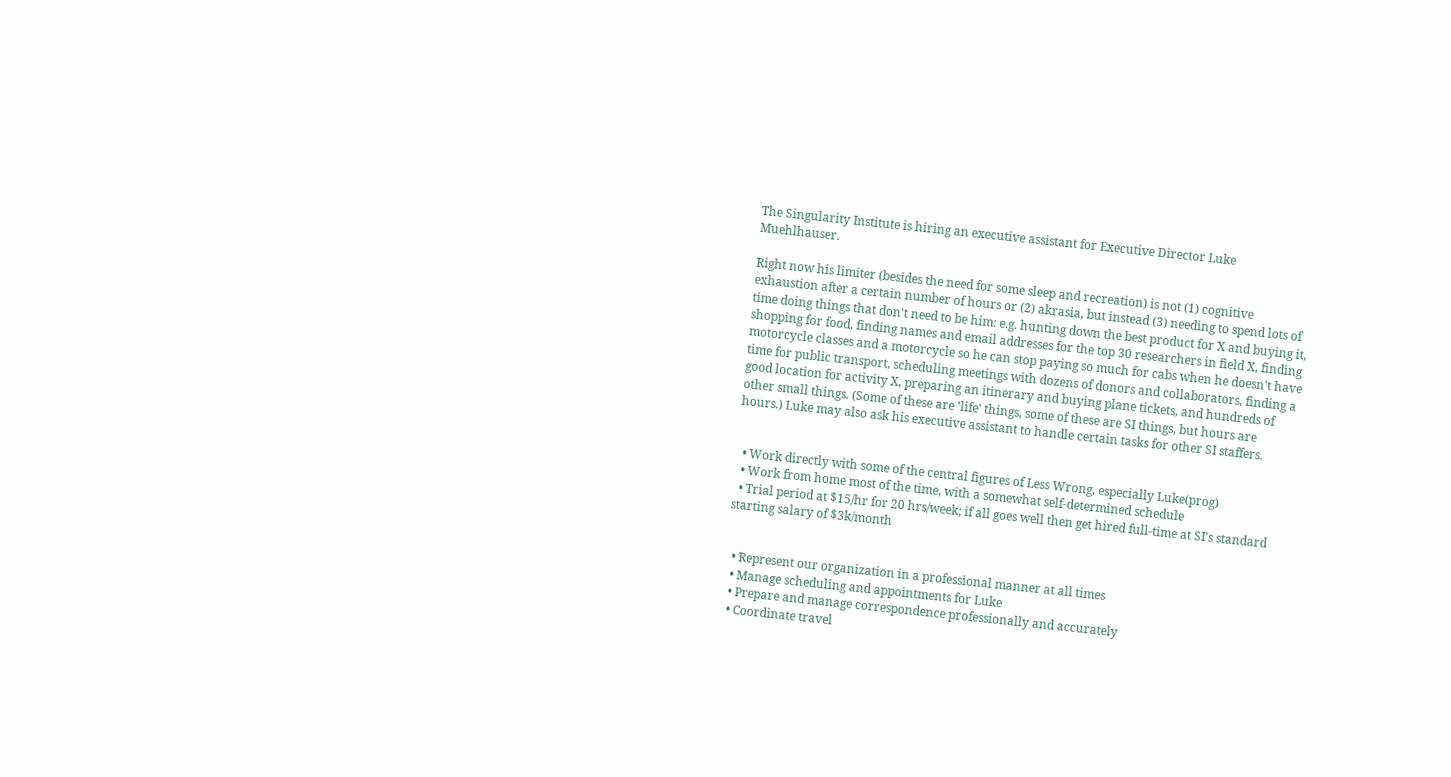The Singularity Institute is hiring an executive assistant for Executive Director Luke Muehlhauser.

Right now his limiter (besides the need for some sleep and recreation) is not (1) cognitive exhaustion after a certain number of hours or (2) akrasia, but instead (3) needing to spend lots of time doing things that don't need to be him: e.g. hunting down the best product for X and buying it, shopping for food, finding names and email addresses for the top 30 researchers in field X, finding motorcycle classes and a motorcycle so he can stop paying so much for cabs when he doesn't have time for public transport, scheduling meetings with dozens of donors and collaborators, finding a good location for activity X, preparing an itinerary and buying plane tickets, and hundreds of other small things. (Some of these are 'life' things, some of these are SI things, but hours are hours.) Luke may also ask his executive assistant to handle certain tasks for other SI staffers.


  • Work directly with some of the central figures of Less Wrong, especially Luke(prog)
  • Work from home most of the time, with a somewhat self-determined schedule
  • Trial period at $15/hr for 20 hrs/week; if all goes well then get hired full-time at SI's standard starting salary of $3k/month


  • Represent our organization in a professional manner at all times
  • Manage scheduling and appointments for Luke
  • Prepare and manage correspondence professionally and accurately
  • Coordinate travel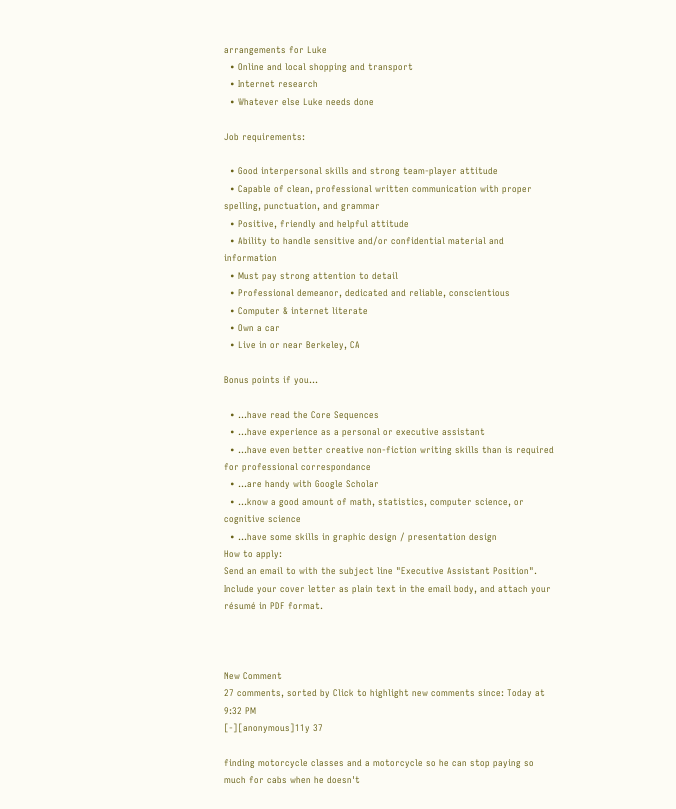arrangements for Luke
  • Online and local shopping and transport
  • Internet research
  • Whatever else Luke needs done

Job requirements:

  • Good interpersonal skills and strong team-player attitude
  • Capable of clean, professional written communication with proper spelling, punctuation, and grammar
  • Positive, friendly and helpful attitude
  • Ability to handle sensitive and/or confidential material and information
  • Must pay strong attention to detail
  • Professional demeanor, dedicated and reliable, conscientious
  • Computer & internet literate
  • Own a car
  • Live in or near Berkeley, CA

Bonus points if you...

  • ...have read the Core Sequences
  • ...have experience as a personal or executive assistant
  • ...have even better creative non-fiction writing skills than is required for professional correspondance
  • ...are handy with Google Scholar
  • ...know a good amount of math, statistics, computer science, or cognitive science
  • ...have some skills in graphic design / presentation design
How to apply:
Send an email to with the subject line "Executive Assistant Position". Include your cover letter as plain text in the email body, and attach your résumé in PDF format.



New Comment
27 comments, sorted by Click to highlight new comments since: Today at 9:32 PM
[-][anonymous]11y 37

finding motorcycle classes and a motorcycle so he can stop paying so much for cabs when he doesn't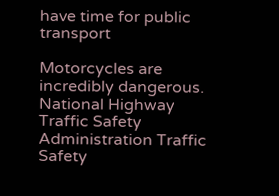have time for public transport

Motorcycles are incredibly dangerous. National Highway Traffic Safety Administration Traffic Safety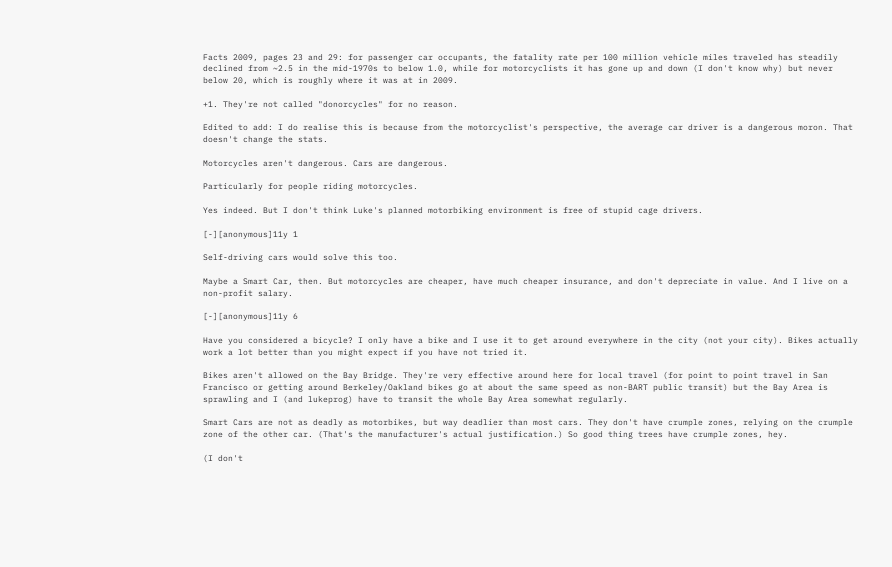Facts 2009, pages 23 and 29: for passenger car occupants, the fatality rate per 100 million vehicle miles traveled has steadily declined from ~2.5 in the mid-1970s to below 1.0, while for motorcyclists it has gone up and down (I don't know why) but never below 20, which is roughly where it was at in 2009.

+1. They're not called "donorcycles" for no reason.

Edited to add: I do realise this is because from the motorcyclist's perspective, the average car driver is a dangerous moron. That doesn't change the stats.

Motorcycles aren't dangerous. Cars are dangerous.

Particularly for people riding motorcycles.

Yes indeed. But I don't think Luke's planned motorbiking environment is free of stupid cage drivers.

[-][anonymous]11y 1

Self-driving cars would solve this too.

Maybe a Smart Car, then. But motorcycles are cheaper, have much cheaper insurance, and don't depreciate in value. And I live on a non-profit salary.

[-][anonymous]11y 6

Have you considered a bicycle? I only have a bike and I use it to get around everywhere in the city (not your city). Bikes actually work a lot better than you might expect if you have not tried it.

Bikes aren't allowed on the Bay Bridge. They're very effective around here for local travel (for point to point travel in San Francisco or getting around Berkeley/Oakland bikes go at about the same speed as non-BART public transit) but the Bay Area is sprawling and I (and lukeprog) have to transit the whole Bay Area somewhat regularly.

Smart Cars are not as deadly as motorbikes, but way deadlier than most cars. They don't have crumple zones, relying on the crumple zone of the other car. (That's the manufacturer's actual justification.) So good thing trees have crumple zones, hey.

(I don't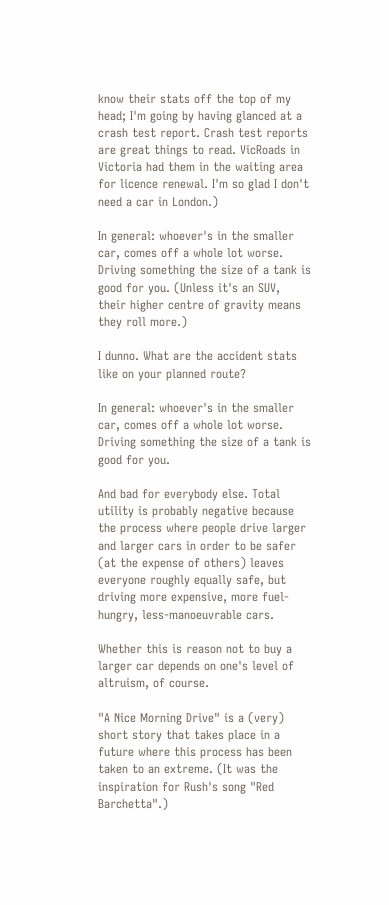know their stats off the top of my head; I'm going by having glanced at a crash test report. Crash test reports are great things to read. VicRoads in Victoria had them in the waiting area for licence renewal. I'm so glad I don't need a car in London.)

In general: whoever's in the smaller car, comes off a whole lot worse. Driving something the size of a tank is good for you. (Unless it's an SUV, their higher centre of gravity means they roll more.)

I dunno. What are the accident stats like on your planned route?

In general: whoever's in the smaller car, comes off a whole lot worse. Driving something the size of a tank is good for you.

And bad for everybody else. Total utility is probably negative because the process where people drive larger and larger cars in order to be safer (at the expense of others) leaves everyone roughly equally safe, but driving more expensive, more fuel-hungry, less-manoeuvrable cars.

Whether this is reason not to buy a larger car depends on one's level of altruism, of course.

"A Nice Morning Drive" is a (very) short story that takes place in a future where this process has been taken to an extreme. (It was the inspiration for Rush's song "Red Barchetta".)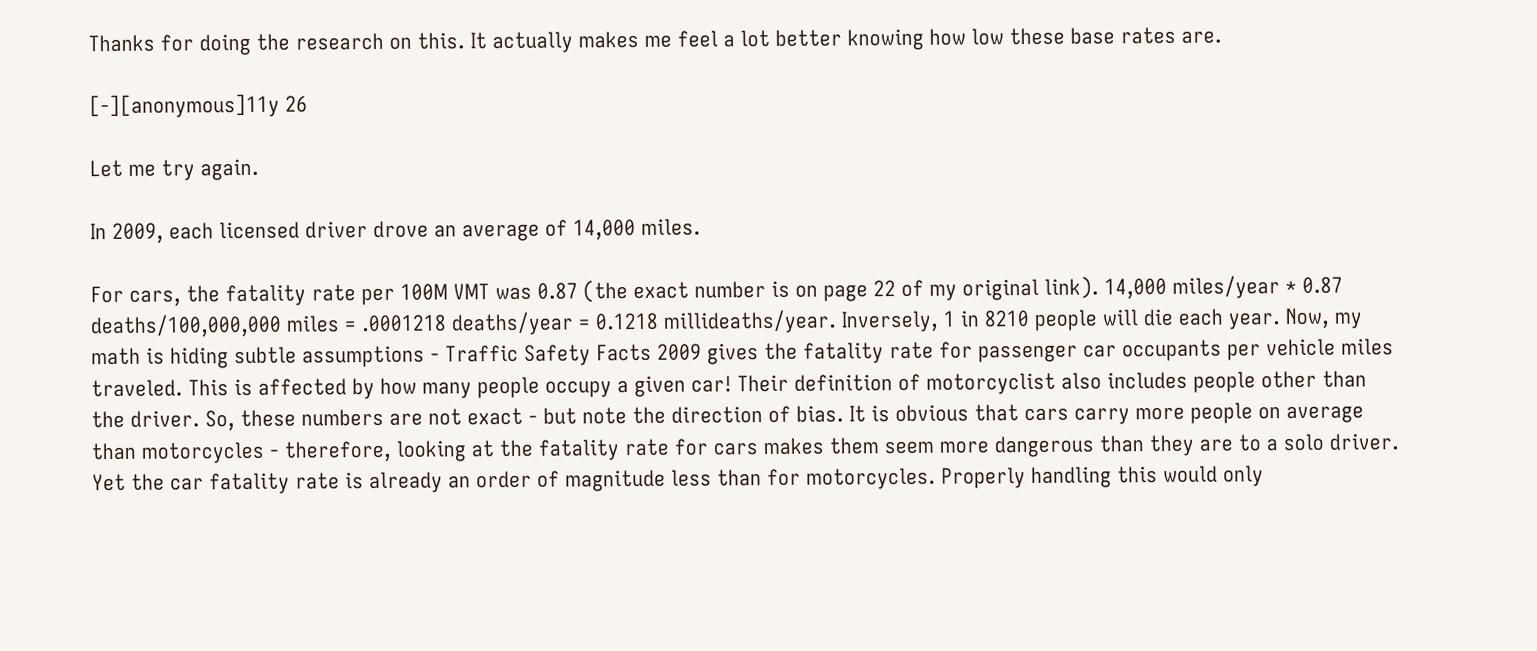Thanks for doing the research on this. It actually makes me feel a lot better knowing how low these base rates are.

[-][anonymous]11y 26

Let me try again.

In 2009, each licensed driver drove an average of 14,000 miles.

For cars, the fatality rate per 100M VMT was 0.87 (the exact number is on page 22 of my original link). 14,000 miles/year * 0.87 deaths/100,000,000 miles = .0001218 deaths/year = 0.1218 millideaths/year. Inversely, 1 in 8210 people will die each year. Now, my math is hiding subtle assumptions - Traffic Safety Facts 2009 gives the fatality rate for passenger car occupants per vehicle miles traveled. This is affected by how many people occupy a given car! Their definition of motorcyclist also includes people other than the driver. So, these numbers are not exact - but note the direction of bias. It is obvious that cars carry more people on average than motorcycles - therefore, looking at the fatality rate for cars makes them seem more dangerous than they are to a solo driver. Yet the car fatality rate is already an order of magnitude less than for motorcycles. Properly handling this would only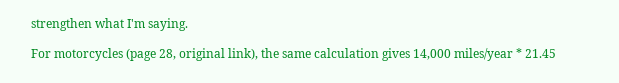strengthen what I'm saying.

For motorcycles (page 28, original link), the same calculation gives 14,000 miles/year * 21.45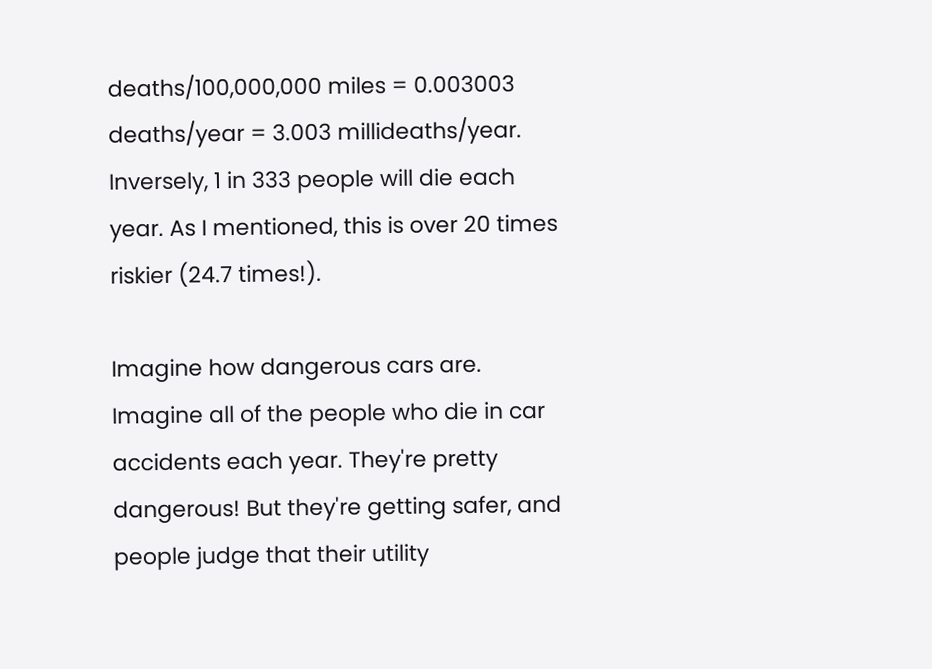deaths/100,000,000 miles = 0.003003 deaths/year = 3.003 millideaths/year. Inversely, 1 in 333 people will die each year. As I mentioned, this is over 20 times riskier (24.7 times!).

Imagine how dangerous cars are. Imagine all of the people who die in car accidents each year. They're pretty dangerous! But they're getting safer, and people judge that their utility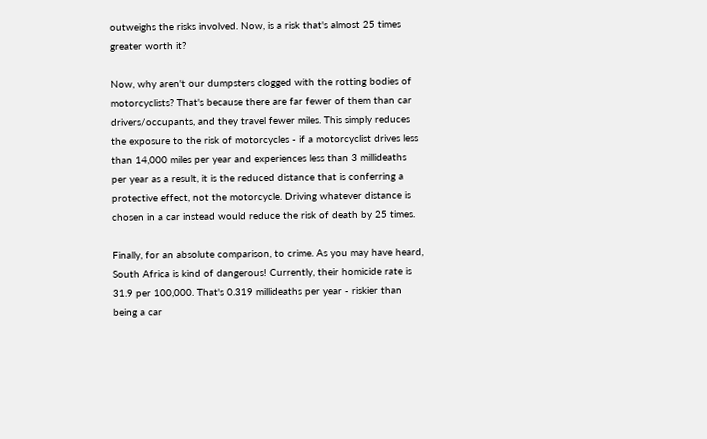outweighs the risks involved. Now, is a risk that's almost 25 times greater worth it?

Now, why aren't our dumpsters clogged with the rotting bodies of motorcyclists? That's because there are far fewer of them than car drivers/occupants, and they travel fewer miles. This simply reduces the exposure to the risk of motorcycles - if a motorcyclist drives less than 14,000 miles per year and experiences less than 3 millideaths per year as a result, it is the reduced distance that is conferring a protective effect, not the motorcycle. Driving whatever distance is chosen in a car instead would reduce the risk of death by 25 times.

Finally, for an absolute comparison, to crime. As you may have heard, South Africa is kind of dangerous! Currently, their homicide rate is 31.9 per 100,000. That's 0.319 millideaths per year - riskier than being a car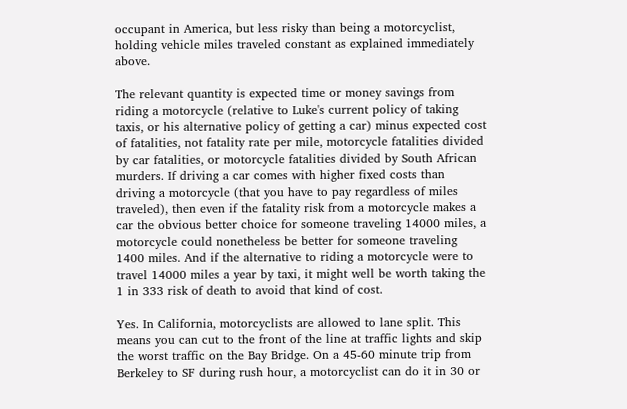occupant in America, but less risky than being a motorcyclist, holding vehicle miles traveled constant as explained immediately above.

The relevant quantity is expected time or money savings from riding a motorcycle (relative to Luke's current policy of taking taxis, or his alternative policy of getting a car) minus expected cost of fatalities, not fatality rate per mile, motorcycle fatalities divided by car fatalities, or motorcycle fatalities divided by South African murders. If driving a car comes with higher fixed costs than driving a motorcycle (that you have to pay regardless of miles traveled), then even if the fatality risk from a motorcycle makes a car the obvious better choice for someone traveling 14000 miles, a motorcycle could nonetheless be better for someone traveling 1400 miles. And if the alternative to riding a motorcycle were to travel 14000 miles a year by taxi, it might well be worth taking the 1 in 333 risk of death to avoid that kind of cost.

Yes. In California, motorcyclists are allowed to lane split. This means you can cut to the front of the line at traffic lights and skip the worst traffic on the Bay Bridge. On a 45-60 minute trip from Berkeley to SF during rush hour, a motorcyclist can do it in 30 or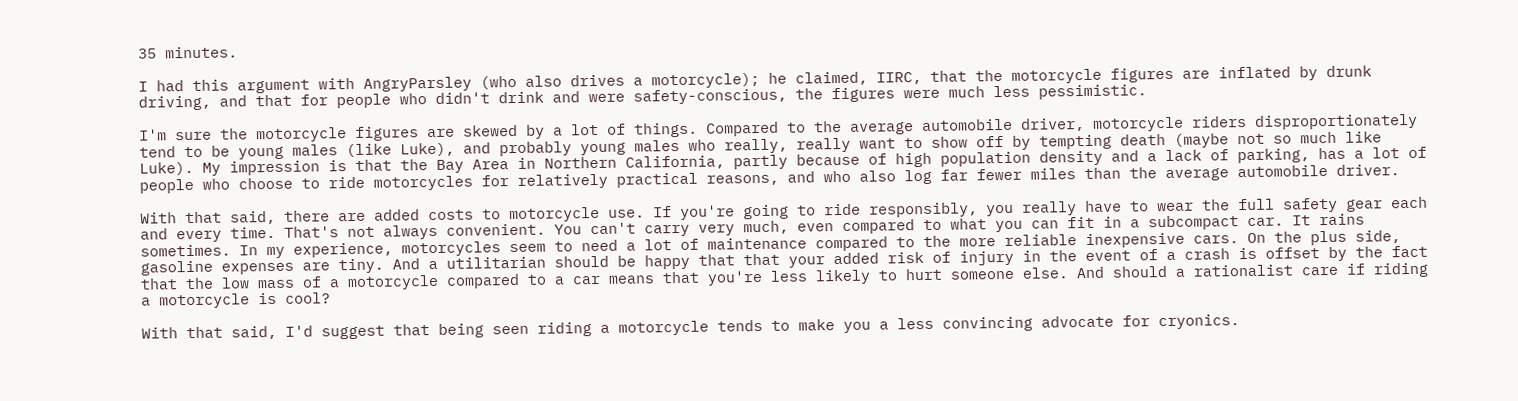35 minutes.

I had this argument with AngryParsley (who also drives a motorcycle); he claimed, IIRC, that the motorcycle figures are inflated by drunk driving, and that for people who didn't drink and were safety-conscious, the figures were much less pessimistic.

I'm sure the motorcycle figures are skewed by a lot of things. Compared to the average automobile driver, motorcycle riders disproportionately tend to be young males (like Luke), and probably young males who really, really want to show off by tempting death (maybe not so much like Luke). My impression is that the Bay Area in Northern California, partly because of high population density and a lack of parking, has a lot of people who choose to ride motorcycles for relatively practical reasons, and who also log far fewer miles than the average automobile driver.

With that said, there are added costs to motorcycle use. If you're going to ride responsibly, you really have to wear the full safety gear each and every time. That's not always convenient. You can't carry very much, even compared to what you can fit in a subcompact car. It rains sometimes. In my experience, motorcycles seem to need a lot of maintenance compared to the more reliable inexpensive cars. On the plus side, gasoline expenses are tiny. And a utilitarian should be happy that that your added risk of injury in the event of a crash is offset by the fact that the low mass of a motorcycle compared to a car means that you're less likely to hurt someone else. And should a rationalist care if riding a motorcycle is cool?

With that said, I'd suggest that being seen riding a motorcycle tends to make you a less convincing advocate for cryonics.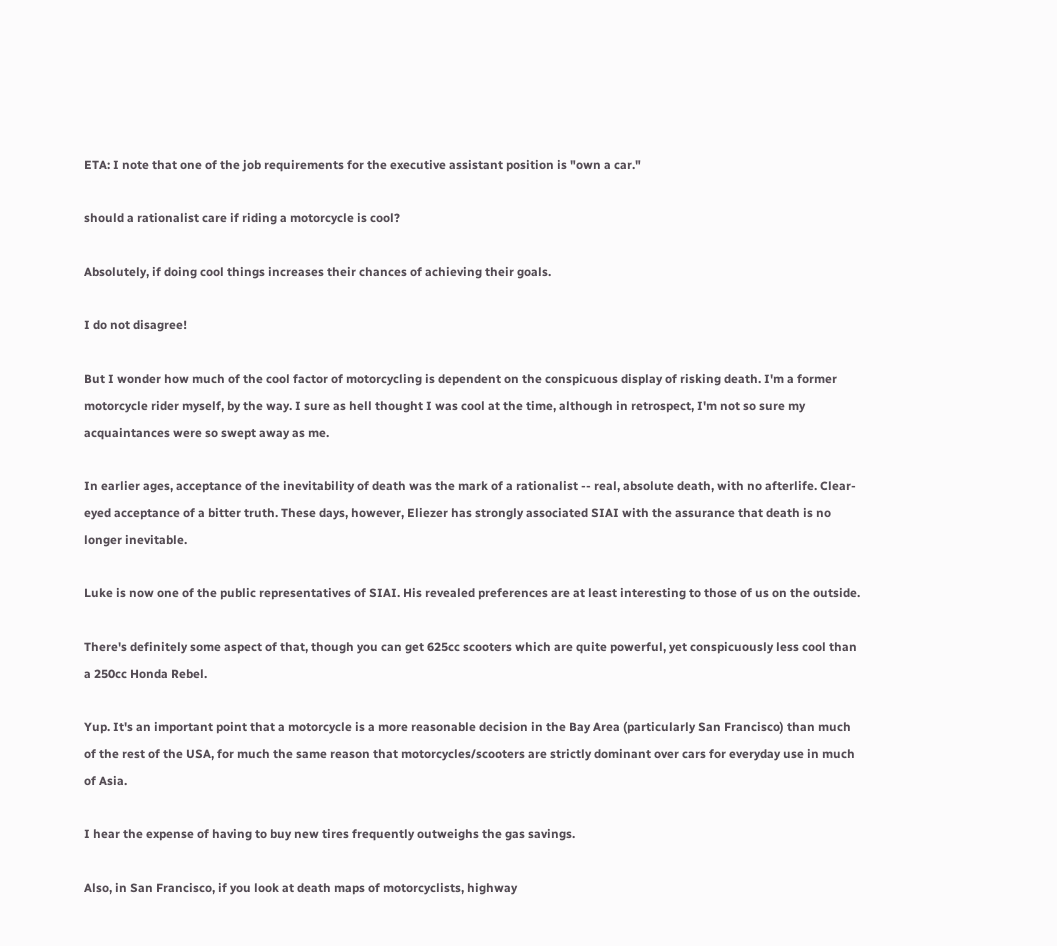ETA: I note that one of the job requirements for the executive assistant position is "own a car."

should a rationalist care if riding a motorcycle is cool?

Absolutely, if doing cool things increases their chances of achieving their goals.

I do not disagree!

But I wonder how much of the cool factor of motorcycling is dependent on the conspicuous display of risking death. I'm a former motorcycle rider myself, by the way. I sure as hell thought I was cool at the time, although in retrospect, I'm not so sure my acquaintances were so swept away as me.

In earlier ages, acceptance of the inevitability of death was the mark of a rationalist -- real, absolute death, with no afterlife. Clear-eyed acceptance of a bitter truth. These days, however, Eliezer has strongly associated SIAI with the assurance that death is no longer inevitable.

Luke is now one of the public representatives of SIAI. His revealed preferences are at least interesting to those of us on the outside.

There's definitely some aspect of that, though you can get 625cc scooters which are quite powerful, yet conspicuously less cool than a 250cc Honda Rebel.

Yup. It's an important point that a motorcycle is a more reasonable decision in the Bay Area (particularly San Francisco) than much of the rest of the USA, for much the same reason that motorcycles/scooters are strictly dominant over cars for everyday use in much of Asia.

I hear the expense of having to buy new tires frequently outweighs the gas savings.

Also, in San Francisco, if you look at death maps of motorcyclists, highway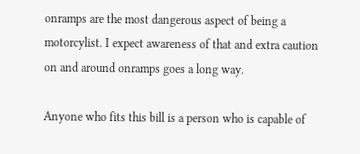onramps are the most dangerous aspect of being a motorcylist. I expect awareness of that and extra caution on and around onramps goes a long way.

Anyone who fits this bill is a person who is capable of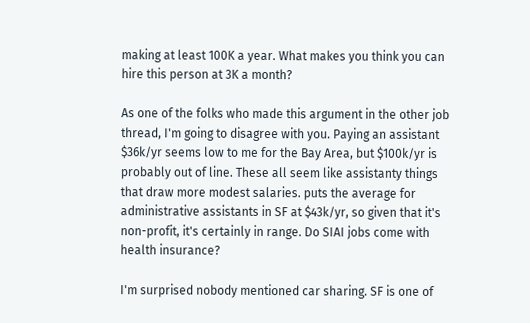making at least 100K a year. What makes you think you can hire this person at 3K a month?

As one of the folks who made this argument in the other job thread, I'm going to disagree with you. Paying an assistant $36k/yr seems low to me for the Bay Area, but $100k/yr is probably out of line. These all seem like assistanty things that draw more modest salaries. puts the average for administrative assistants in SF at $43k/yr, so given that it's non-profit, it's certainly in range. Do SIAI jobs come with health insurance?

I'm surprised nobody mentioned car sharing. SF is one of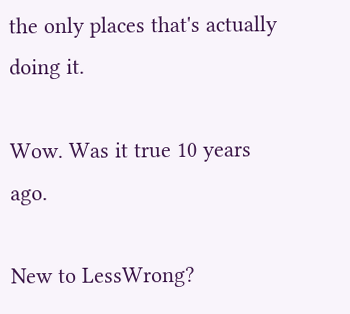the only places that's actually doing it.

Wow. Was it true 10 years ago.

New to LessWrong?